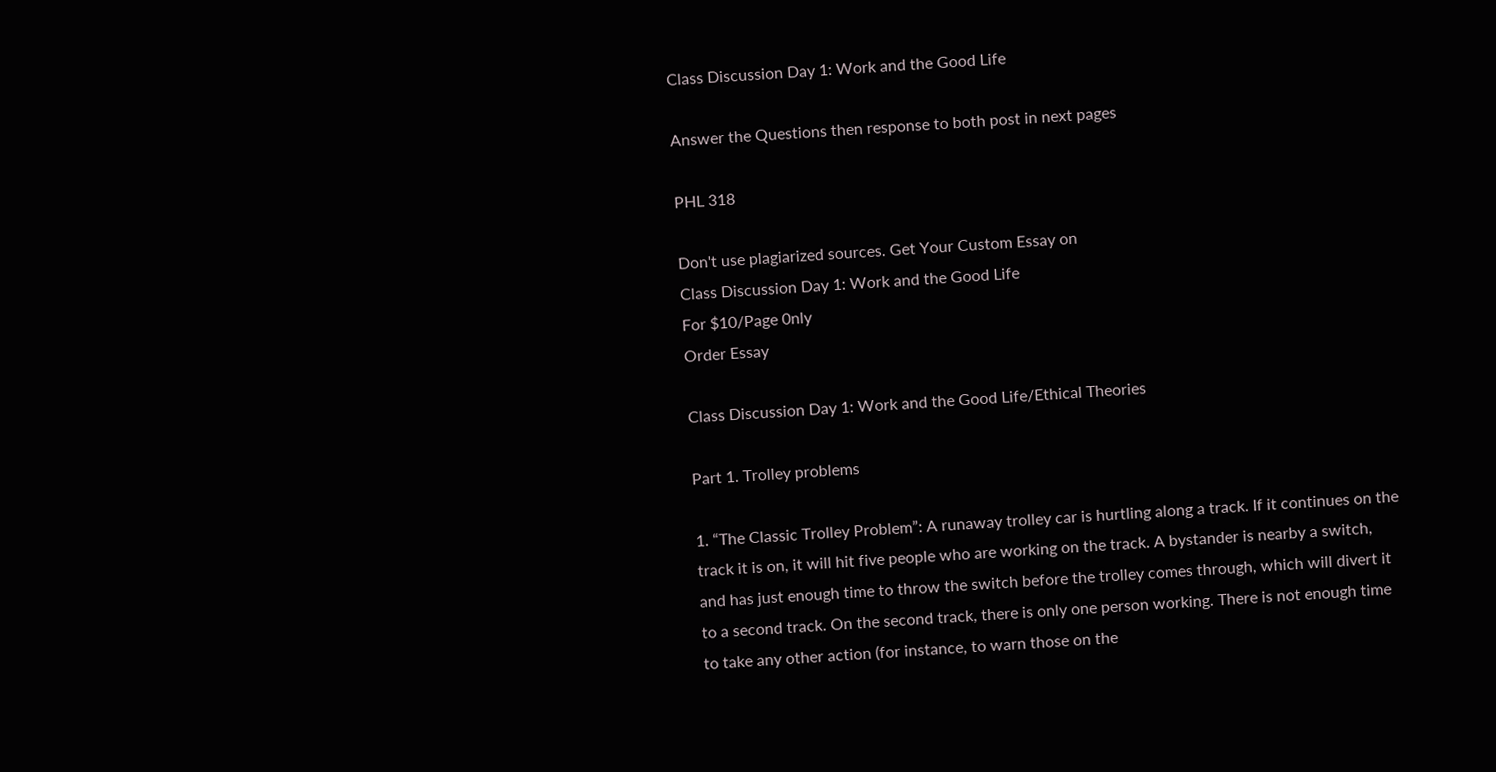Class Discussion Day 1: Work and the Good Life

Answer the Questions then response to both post in next pages

PHL 318

Don't use plagiarized sources. Get Your Custom Essay on
Class Discussion Day 1: Work and the Good Life
For $10/Page 0nly
Order Essay

Class Discussion Day 1: Work and the Good Life/Ethical Theories

Part 1. Trolley problems

1. “The Classic Trolley Problem”: A runaway trolley car is hurtling along a track. If it continues on the track it is on, it will hit five people who are working on the track. A bystander is nearby a switch, and has just enough time to throw the switch before the trolley comes through, which will divert it to a second track. On the second track, there is only one person working. There is not enough time to take any other action (for instance, to warn those on the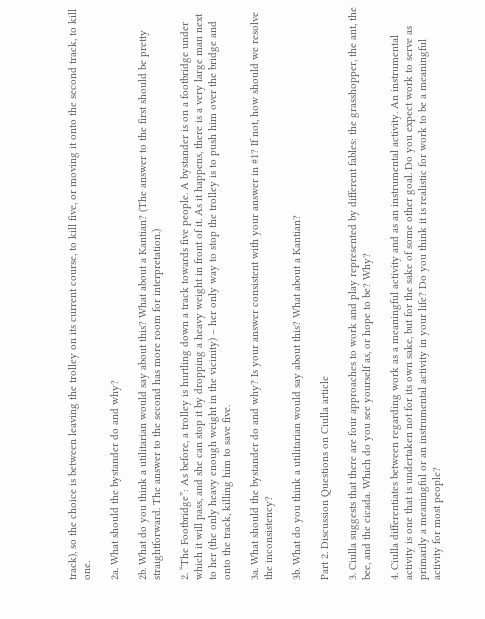track), so the choice is between leaving the trolley on its current course, to kill five, or moving it onto the second track, to kill one.

2a. What should the bystander do and why?

2b. What do you think a utilitarian would say about this? What about a Kantian? (The answer to the first should be pretty straightforward. The answer to the second has more room for interpretation.)

2. “The Footbridge”: As before, a trolley is hurtling down a track towards five people. A bystander is on a footbridge under which it will pass, and she can stop it by dropping a heavy weight in front of it. As it happens, there is a very large man next to her (the only heavy enough weight in the vicinity) – her only way to stop the trolley is to push him over the bridge and onto the track, killing him to save five.

3a. What should the bystander do and why? Is your answer consistent with your answer in #1? If not, how should we resolve the inconsistency?

3b. What do you think a utilitarian would say about this? What about a Kantian?

Part 2. Discussion Questions on Ciulla article

3. Ciulla suggests that there are four approaches to work and play represented by different fables: the grasshopper, the ant, the bee, and the cicada. Which do you see yourself as, or hope to be? Why?

4. Ciulla differentiates between regarding work as a meaningful activity and as an instrumental activity. An instrumental activity is one that is undertaken not for its own sake, but for the sake of some other goal. Do you expect work to serve as primarily a meaningful or an instrumental activity in your life? Do you think it is realistic for work to be a meaningful activity for most people?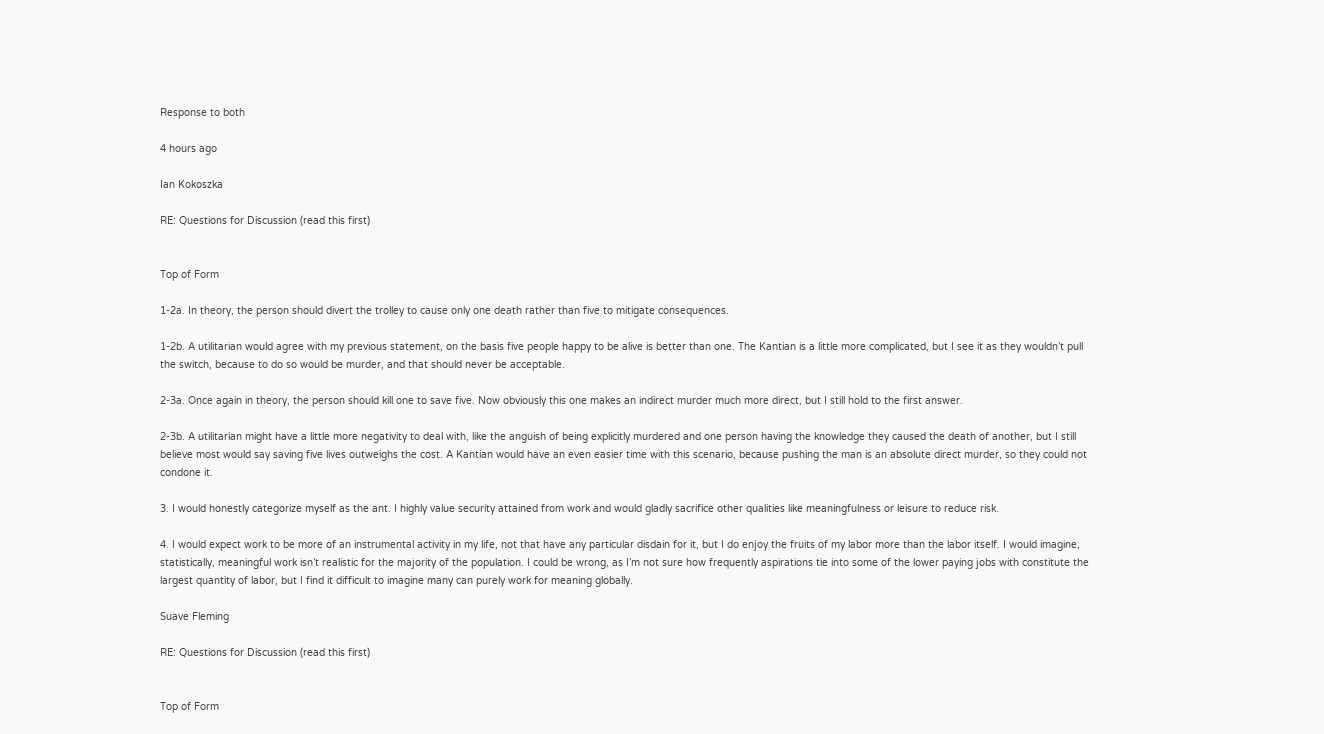Response to both

4 hours ago

Ian Kokoszka

RE: Questions for Discussion (read this first)


Top of Form

1-2a. In theory, the person should divert the trolley to cause only one death rather than five to mitigate consequences.

1-2b. A utilitarian would agree with my previous statement, on the basis five people happy to be alive is better than one. The Kantian is a little more complicated, but I see it as they wouldn’t pull the switch, because to do so would be murder, and that should never be acceptable.

2-3a. Once again in theory, the person should kill one to save five. Now obviously this one makes an indirect murder much more direct, but I still hold to the first answer.

2-3b. A utilitarian might have a little more negativity to deal with, like the anguish of being explicitly murdered and one person having the knowledge they caused the death of another, but I still believe most would say saving five lives outweighs the cost. A Kantian would have an even easier time with this scenario, because pushing the man is an absolute direct murder, so they could not condone it.

3. I would honestly categorize myself as the ant. I highly value security attained from work and would gladly sacrifice other qualities like meaningfulness or leisure to reduce risk.

4. I would expect work to be more of an instrumental activity in my life, not that have any particular disdain for it, but I do enjoy the fruits of my labor more than the labor itself. I would imagine, statistically, meaningful work isn’t realistic for the majority of the population. I could be wrong, as I’m not sure how frequently aspirations tie into some of the lower paying jobs with constitute the largest quantity of labor, but I find it difficult to imagine many can purely work for meaning globally.

Suave Fleming

RE: Questions for Discussion (read this first)


Top of Form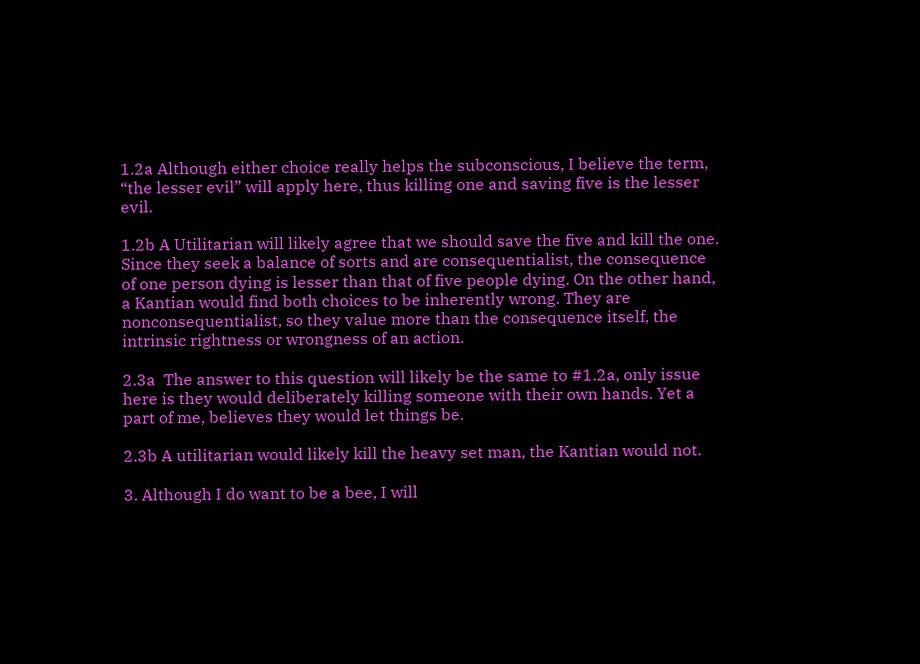1.2a Although either choice really helps the subconscious, I believe the term, “the lesser evil” will apply here, thus killing one and saving five is the lesser evil.

1.2b A Utilitarian will likely agree that we should save the five and kill the one. Since they seek a balance of sorts and are consequentialist, the consequence of one person dying is lesser than that of five people dying. On the other hand, a Kantian would find both choices to be inherently wrong. They are nonconsequentialist, so they value more than the consequence itself, the intrinsic rightness or wrongness of an action.

2.3a  The answer to this question will likely be the same to #1.2a, only issue here is they would deliberately killing someone with their own hands. Yet a part of me, believes they would let things be.

2.3b A utilitarian would likely kill the heavy set man, the Kantian would not.

3. Although I do want to be a bee, I will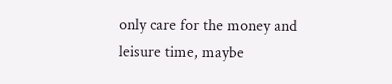only care for the money and leisure time, maybe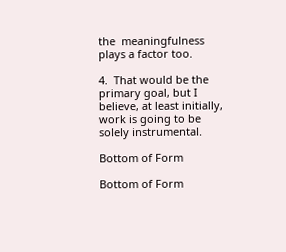the  meaningfulness plays a factor too.

4.  That would be the primary goal, but I believe, at least initially, work is going to be solely instrumental.

Bottom of Form

Bottom of Form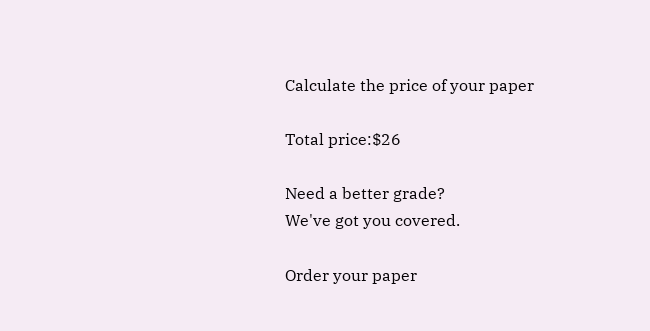Calculate the price of your paper

Total price:$26

Need a better grade?
We've got you covered.

Order your paper